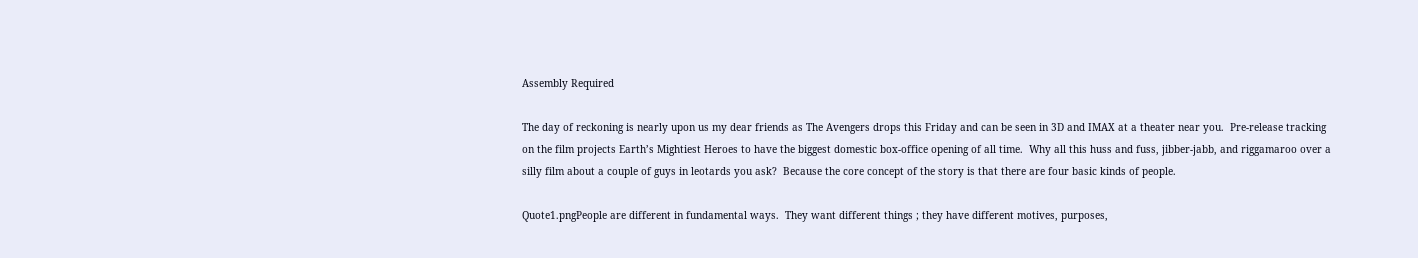Assembly Required

The day of reckoning is nearly upon us my dear friends as The Avengers drops this Friday and can be seen in 3D and IMAX at a theater near you.  Pre-release tracking on the film projects Earth’s Mightiest Heroes to have the biggest domestic box-office opening of all time.  Why all this huss and fuss, jibber-jabb, and riggamaroo over a silly film about a couple of guys in leotards you ask?  Because the core concept of the story is that there are four basic kinds of people.

Quote1.pngPeople are different in fundamental ways.  They want different things ; they have different motives, purposes,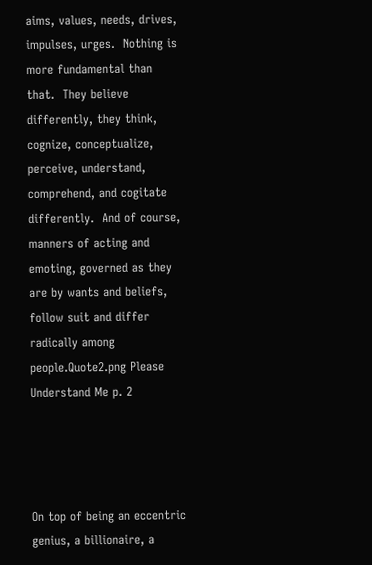aims, values, needs, drives, impulses, urges.  Nothing is more fundamental than that.  They believe differently, they think, cognize, conceptualize, perceive, understand, comprehend, and cogitate differently.  And of course, manners of acting and emoting, governed as they are by wants and beliefs, follow suit and differ radically among people.Quote2.png Please Understand Me p. 2




On top of being an eccentric genius, a billionaire, a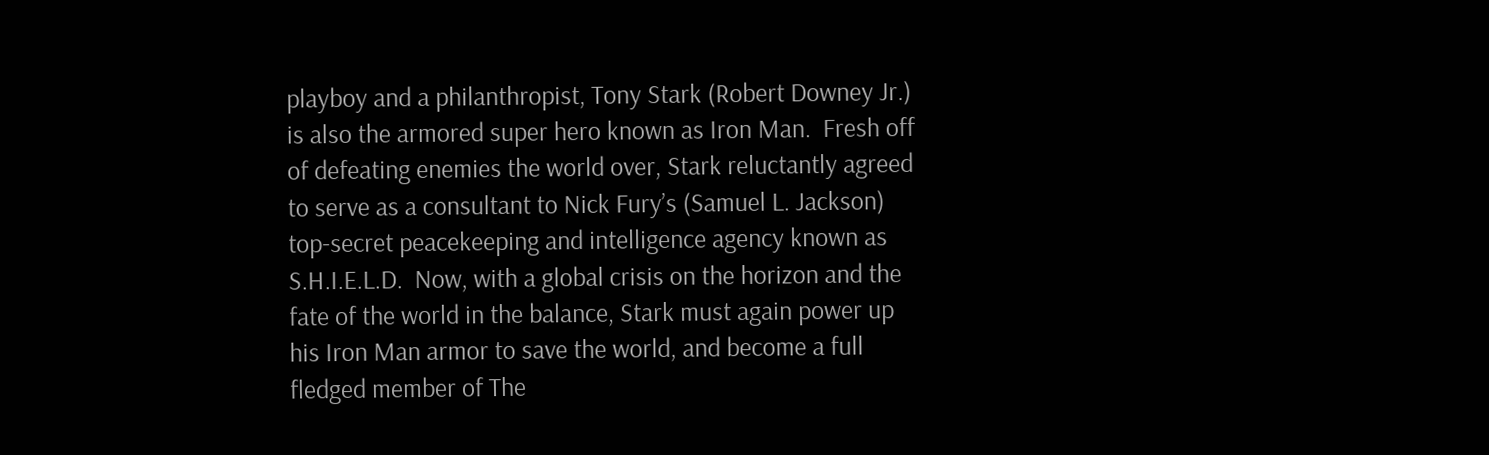playboy and a philanthropist, Tony Stark (Robert Downey Jr.) is also the armored super hero known as Iron Man.  Fresh off of defeating enemies the world over, Stark reluctantly agreed to serve as a consultant to Nick Fury’s (Samuel L. Jackson) top-secret peacekeeping and intelligence agency known as S.H.I.E.L.D.  Now, with a global crisis on the horizon and the fate of the world in the balance, Stark must again power up his Iron Man armor to save the world, and become a full fledged member of The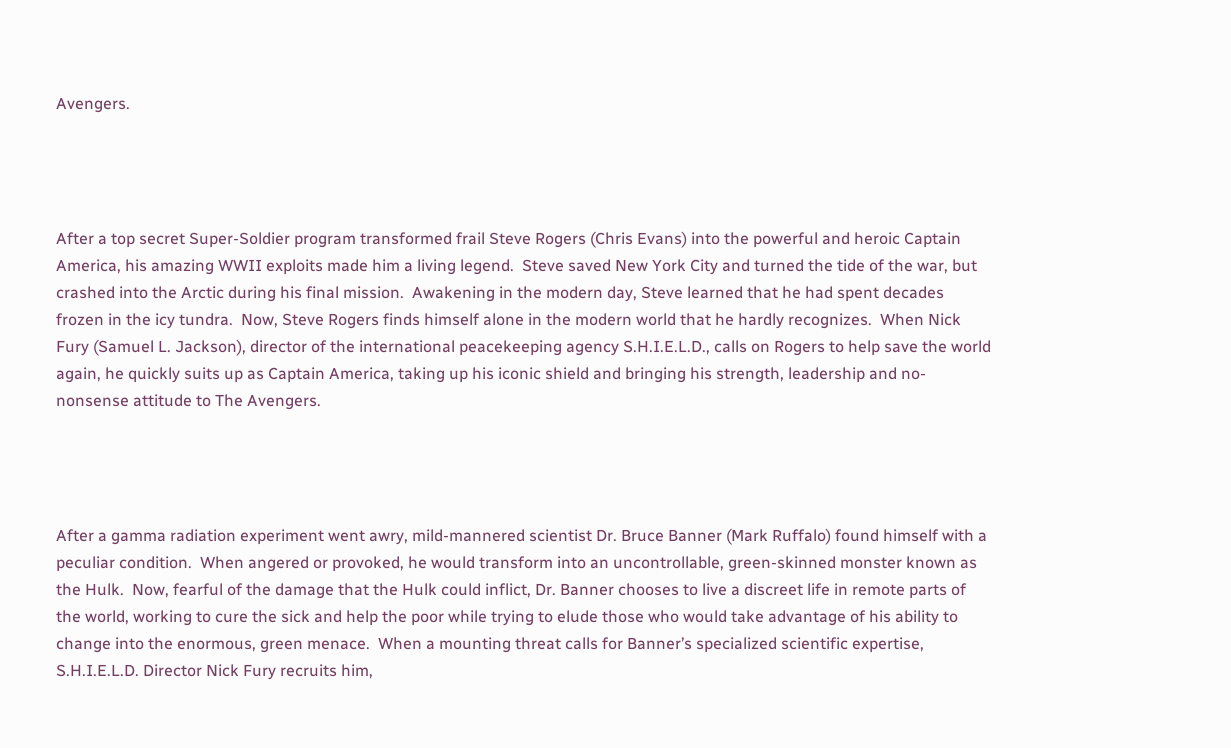Avengers.




After a top secret Super-Soldier program transformed frail Steve Rogers (Chris Evans) into the powerful and heroic Captain America, his amazing WWII exploits made him a living legend.  Steve saved New York City and turned the tide of the war, but crashed into the Arctic during his final mission.  Awakening in the modern day, Steve learned that he had spent decades frozen in the icy tundra.  Now, Steve Rogers finds himself alone in the modern world that he hardly recognizes.  When Nick Fury (Samuel L. Jackson), director of the international peacekeeping agency S.H.I.E.L.D., calls on Rogers to help save the world again, he quickly suits up as Captain America, taking up his iconic shield and bringing his strength, leadership and no-nonsense attitude to The Avengers.




After a gamma radiation experiment went awry, mild-mannered scientist Dr. Bruce Banner (Mark Ruffalo) found himself with a peculiar condition.  When angered or provoked, he would transform into an uncontrollable, green-skinned monster known as the Hulk.  Now, fearful of the damage that the Hulk could inflict, Dr. Banner chooses to live a discreet life in remote parts of the world, working to cure the sick and help the poor while trying to elude those who would take advantage of his ability to change into the enormous, green menace.  When a mounting threat calls for Banner’s specialized scientific expertise, S.H.I.E.L.D. Director Nick Fury recruits him,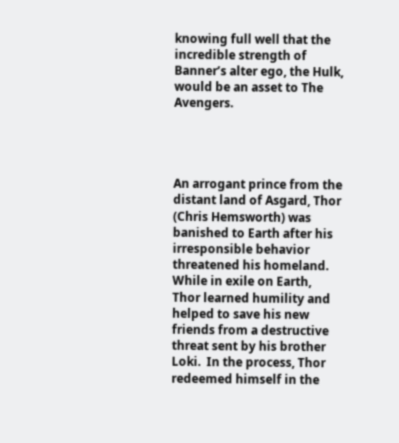knowing full well that the incredible strength of Banner’s alter ego, the Hulk, would be an asset to The Avengers.




An arrogant prince from the distant land of Asgard, Thor (Chris Hemsworth) was banished to Earth after his irresponsible behavior threatened his homeland.  While in exile on Earth, Thor learned humility and helped to save his new friends from a destructive threat sent by his brother Loki.  In the process, Thor redeemed himself in the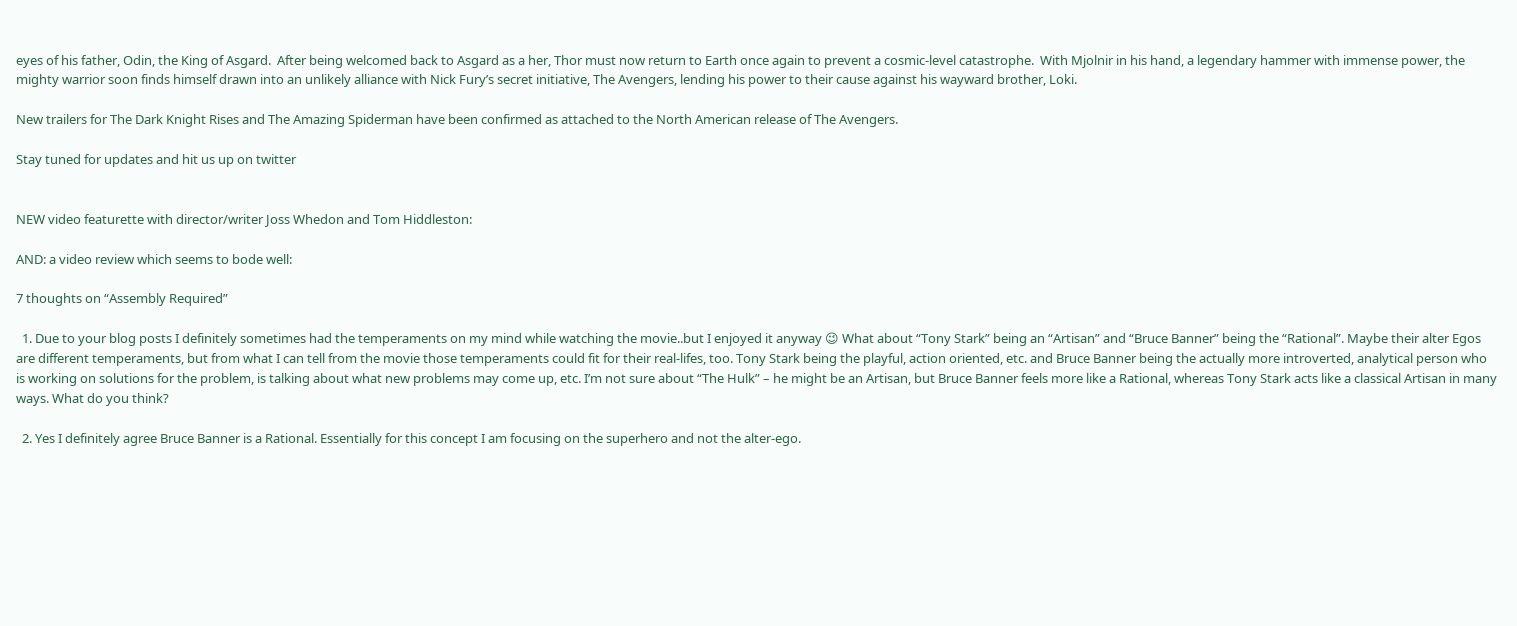eyes of his father, Odin, the King of Asgard.  After being welcomed back to Asgard as a her, Thor must now return to Earth once again to prevent a cosmic-level catastrophe.  With Mjolnir in his hand, a legendary hammer with immense power, the mighty warrior soon finds himself drawn into an unlikely alliance with Nick Fury’s secret initiative, The Avengers, lending his power to their cause against his wayward brother, Loki.

New trailers for The Dark Knight Rises and The Amazing Spiderman have been confirmed as attached to the North American release of The Avengers.

Stay tuned for updates and hit us up on twitter


NEW video featurette with director/writer Joss Whedon and Tom Hiddleston:

AND: a video review which seems to bode well:

7 thoughts on “Assembly Required”

  1. Due to your blog posts I definitely sometimes had the temperaments on my mind while watching the movie..but I enjoyed it anyway 😉 What about “Tony Stark” being an “Artisan” and “Bruce Banner” being the “Rational”. Maybe their alter Egos are different temperaments, but from what I can tell from the movie those temperaments could fit for their real-lifes, too. Tony Stark being the playful, action oriented, etc. and Bruce Banner being the actually more introverted, analytical person who is working on solutions for the problem, is talking about what new problems may come up, etc. I’m not sure about “The Hulk” – he might be an Artisan, but Bruce Banner feels more like a Rational, whereas Tony Stark acts like a classical Artisan in many ways. What do you think?

  2. Yes I definitely agree Bruce Banner is a Rational. Essentially for this concept I am focusing on the superhero and not the alter-ego.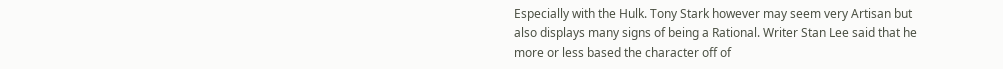Especially with the Hulk. Tony Stark however may seem very Artisan but also displays many signs of being a Rational. Writer Stan Lee said that he more or less based the character off of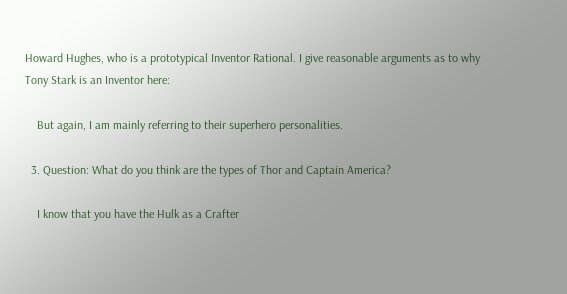Howard Hughes, who is a prototypical Inventor Rational. I give reasonable arguments as to why Tony Stark is an Inventor here:

    But again, I am mainly referring to their superhero personalities.

  3. Question: What do you think are the types of Thor and Captain America?

    I know that you have the Hulk as a Crafter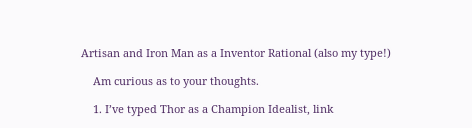Artisan and Iron Man as a Inventor Rational (also my type!)

    Am curious as to your thoughts.

    1. I’ve typed Thor as a Champion Idealist, link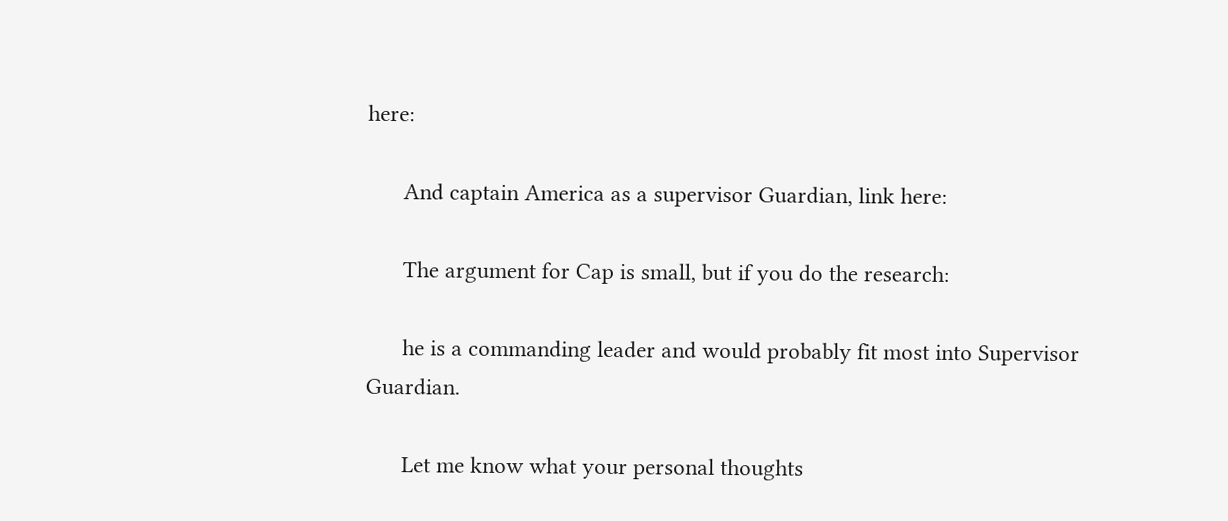here:

      And captain America as a supervisor Guardian, link here:

      The argument for Cap is small, but if you do the research:

      he is a commanding leader and would probably fit most into Supervisor Guardian.

      Let me know what your personal thoughts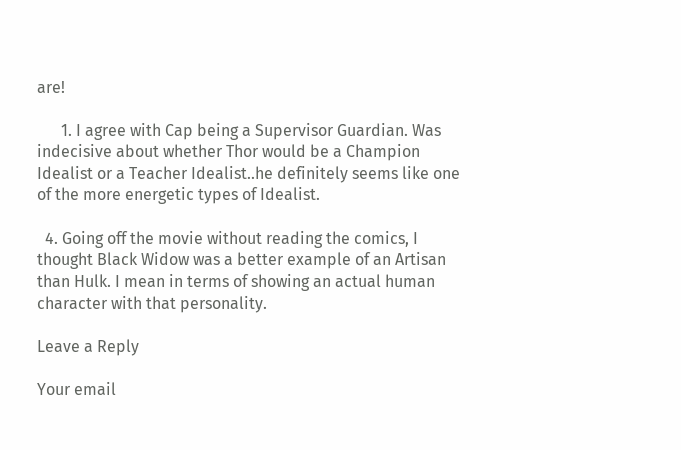are!

      1. I agree with Cap being a Supervisor Guardian. Was indecisive about whether Thor would be a Champion Idealist or a Teacher Idealist..he definitely seems like one of the more energetic types of Idealist.

  4. Going off the movie without reading the comics, I thought Black Widow was a better example of an Artisan than Hulk. I mean in terms of showing an actual human character with that personality.

Leave a Reply

Your email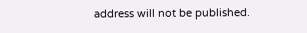address will not be published.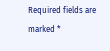Required fields are marked *